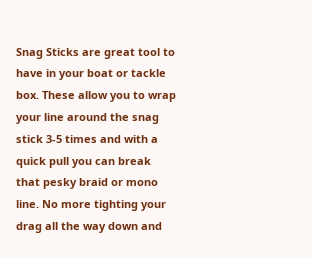Snag Sticks are great tool to have in your boat or tackle box. These allow you to wrap your line around the snag stick 3-5 times and with a quick pull you can break that pesky braid or mono line. No more tighting your drag all the way down and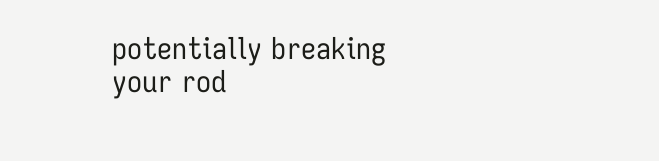potentially breaking your rod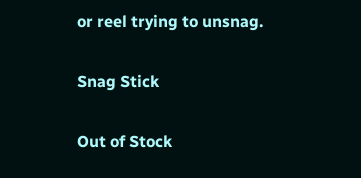or reel trying to unsnag.

Snag Stick

Out of Stock